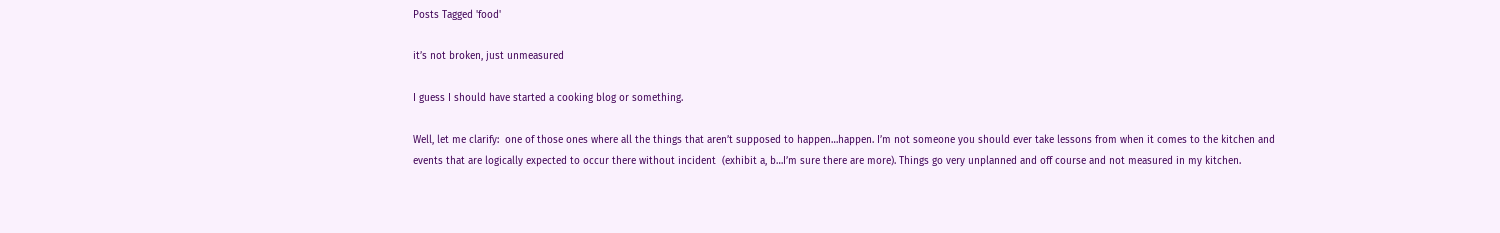Posts Tagged 'food'

it’s not broken, just unmeasured

I guess I should have started a cooking blog or something.

Well, let me clarify:  one of those ones where all the things that aren’t supposed to happen…happen. I’m not someone you should ever take lessons from when it comes to the kitchen and events that are logically expected to occur there without incident  (exhibit a, b…I’m sure there are more). Things go very unplanned and off course and not measured in my kitchen.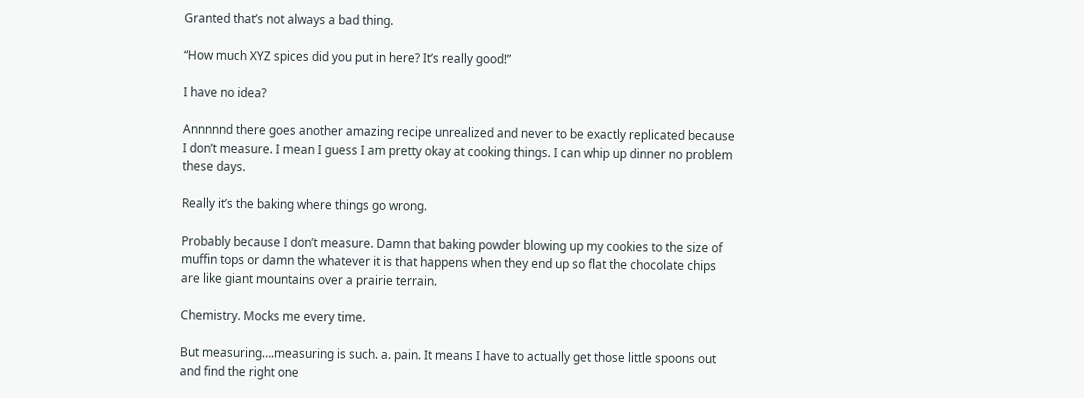Granted that’s not always a bad thing.

“How much XYZ spices did you put in here? It’s really good!”

I have no idea?

Annnnnd there goes another amazing recipe unrealized and never to be exactly replicated because I don’t measure. I mean I guess I am pretty okay at cooking things. I can whip up dinner no problem these days.

Really it’s the baking where things go wrong.

Probably because I don’t measure. Damn that baking powder blowing up my cookies to the size of muffin tops or damn the whatever it is that happens when they end up so flat the chocolate chips are like giant mountains over a prairie terrain.

Chemistry. Mocks me every time.

But measuring….measuring is such. a. pain. It means I have to actually get those little spoons out and find the right one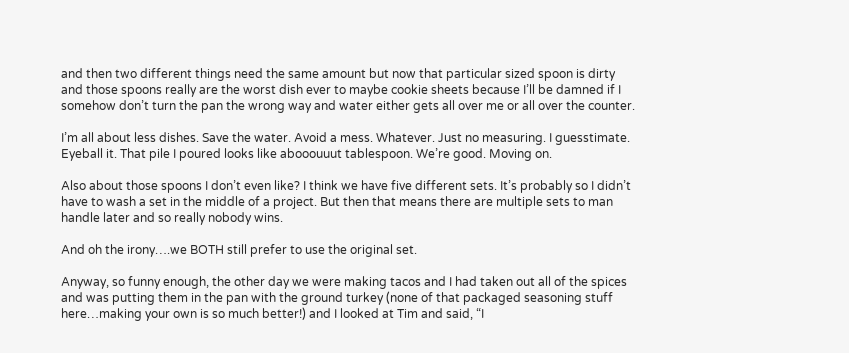and then two different things need the same amount but now that particular sized spoon is dirty and those spoons really are the worst dish ever to maybe cookie sheets because I’ll be damned if I somehow don’t turn the pan the wrong way and water either gets all over me or all over the counter.

I’m all about less dishes. Save the water. Avoid a mess. Whatever. Just no measuring. I guesstimate. Eyeball it. That pile I poured looks like abooouuut tablespoon. We’re good. Moving on.

Also about those spoons I don’t even like? I think we have five different sets. It’s probably so I didn’t have to wash a set in the middle of a project. But then that means there are multiple sets to man handle later and so really nobody wins.

And oh the irony….we BOTH still prefer to use the original set.

Anyway, so funny enough, the other day we were making tacos and I had taken out all of the spices and was putting them in the pan with the ground turkey (none of that packaged seasoning stuff here…making your own is so much better!) and I looked at Tim and said, “I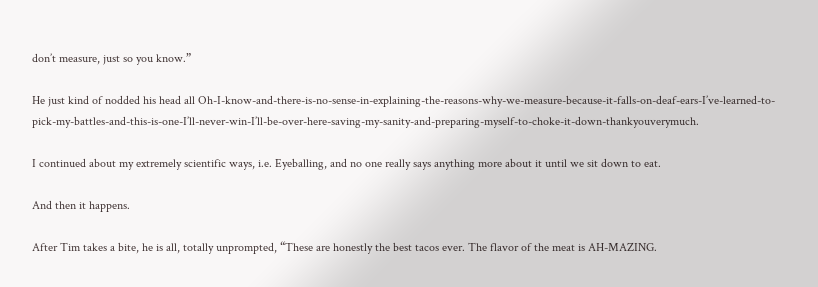don’t measure, just so you know.”

He just kind of nodded his head all Oh-I-know-and-there-is-no-sense-in-explaining-the-reasons-why-we-measure-because-it-falls-on-deaf-ears-I’ve-learned-to-pick-my-battles-and-this-is-one-I’ll-never-win-I’ll-be-over-here-saving-my-sanity-and-preparing-myself-to-choke-it-down-thankyouverymuch.

I continued about my extremely scientific ways, i.e. Eyeballing, and no one really says anything more about it until we sit down to eat.

And then it happens.

After Tim takes a bite, he is all, totally unprompted, “These are honestly the best tacos ever. The flavor of the meat is AH-MAZING.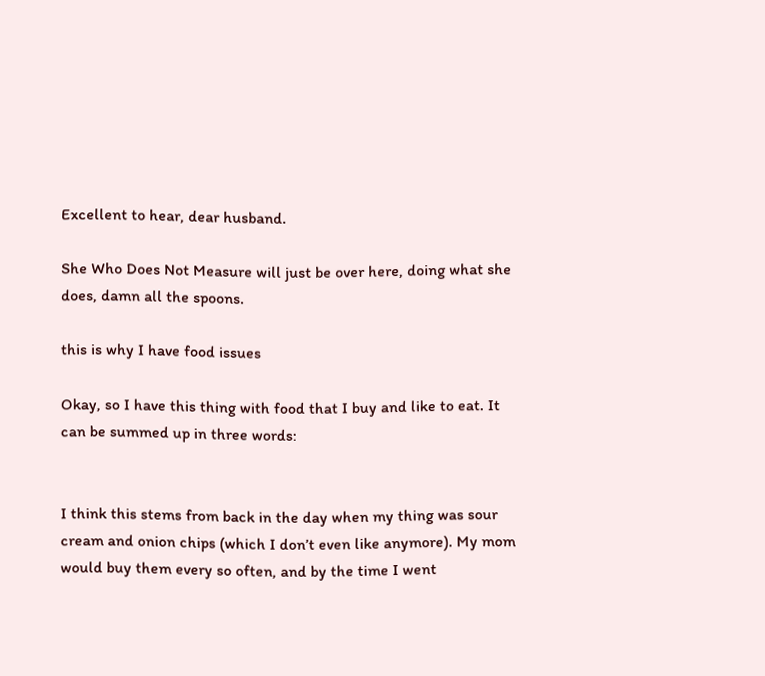Excellent to hear, dear husband.

She Who Does Not Measure will just be over here, doing what she does, damn all the spoons.

this is why I have food issues

Okay, so I have this thing with food that I buy and like to eat. It can be summed up in three words:


I think this stems from back in the day when my thing was sour cream and onion chips (which I don’t even like anymore). My mom would buy them every so often, and by the time I went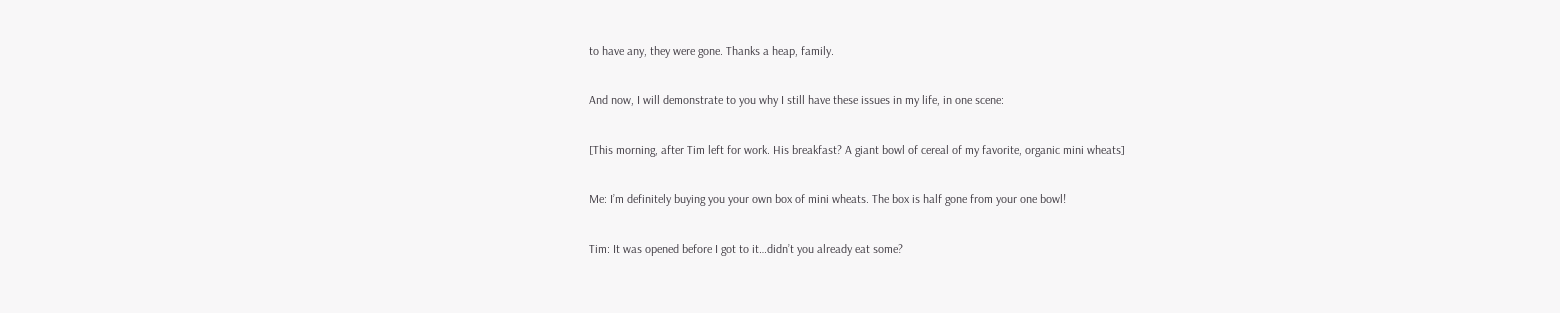to have any, they were gone. Thanks a heap, family.

And now, I will demonstrate to you why I still have these issues in my life, in one scene:

[This morning, after Tim left for work. His breakfast? A giant bowl of cereal of my favorite, organic mini wheats]

Me: I’m definitely buying you your own box of mini wheats. The box is half gone from your one bowl!

Tim: It was opened before I got to it…didn’t you already eat some?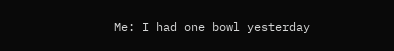Me: I had one bowl yesterday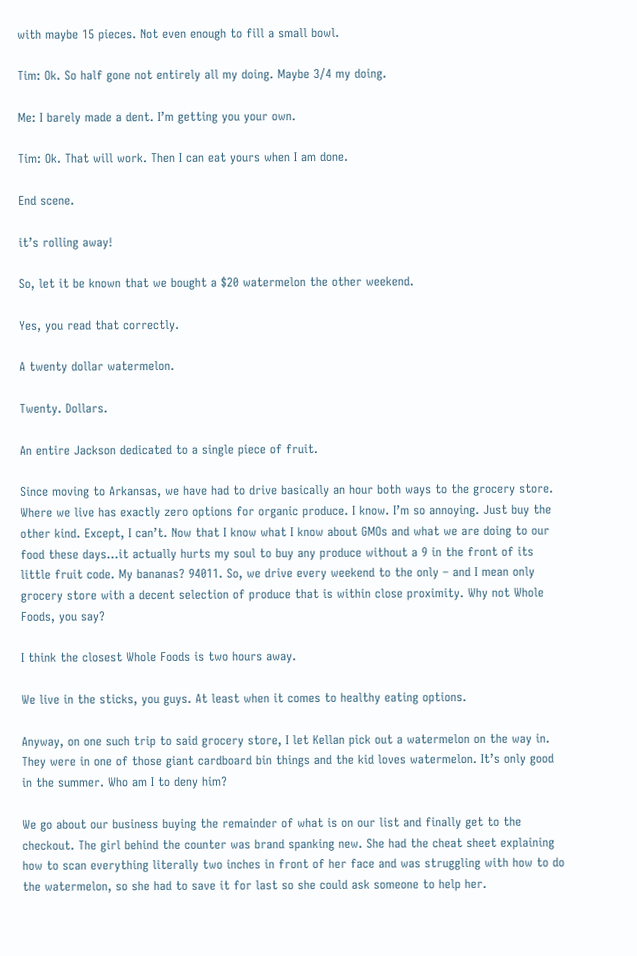with maybe 15 pieces. Not even enough to fill a small bowl.

Tim: Ok. So half gone not entirely all my doing. Maybe 3/4 my doing.

Me: I barely made a dent. I’m getting you your own.

Tim: Ok. That will work. Then I can eat yours when I am done.

End scene.

it’s rolling away!

So, let it be known that we bought a $20 watermelon the other weekend.

Yes, you read that correctly.

A twenty dollar watermelon.

Twenty. Dollars.

An entire Jackson dedicated to a single piece of fruit.

Since moving to Arkansas, we have had to drive basically an hour both ways to the grocery store. Where we live has exactly zero options for organic produce. I know. I’m so annoying. Just buy the other kind. Except, I can’t. Now that I know what I know about GMOs and what we are doing to our food these days…it actually hurts my soul to buy any produce without a 9 in the front of its little fruit code. My bananas? 94011. So, we drive every weekend to the only – and I mean only grocery store with a decent selection of produce that is within close proximity. Why not Whole Foods, you say?

I think the closest Whole Foods is two hours away.

We live in the sticks, you guys. At least when it comes to healthy eating options.

Anyway, on one such trip to said grocery store, I let Kellan pick out a watermelon on the way in. They were in one of those giant cardboard bin things and the kid loves watermelon. It’s only good in the summer. Who am I to deny him?

We go about our business buying the remainder of what is on our list and finally get to the checkout. The girl behind the counter was brand spanking new. She had the cheat sheet explaining how to scan everything literally two inches in front of her face and was struggling with how to do the watermelon, so she had to save it for last so she could ask someone to help her.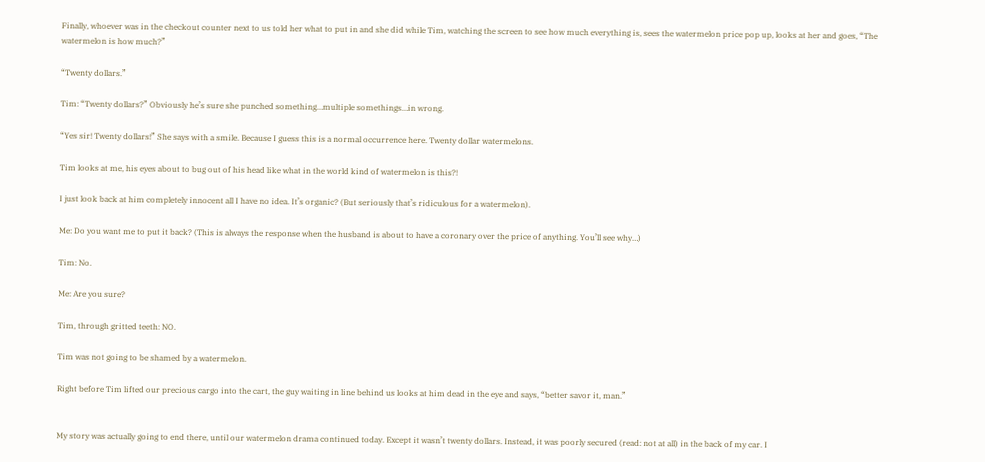Finally, whoever was in the checkout counter next to us told her what to put in and she did while Tim, watching the screen to see how much everything is, sees the watermelon price pop up, looks at her and goes, “The watermelon is how much?”

“Twenty dollars.”

Tim: “Twenty dollars?” Obviously he’s sure she punched something…multiple somethings…in wrong.

“Yes sir! Twenty dollars!” She says with a smile. Because I guess this is a normal occurrence here. Twenty dollar watermelons.

Tim looks at me, his eyes about to bug out of his head like what in the world kind of watermelon is this?!

I just look back at him completely innocent all I have no idea. It’s organic? (But seriously that’s ridiculous for a watermelon).

Me: Do you want me to put it back? (This is always the response when the husband is about to have a coronary over the price of anything. You’ll see why…)

Tim: No.

Me: Are you sure?

Tim, through gritted teeth: NO.

Tim was not going to be shamed by a watermelon.

Right before Tim lifted our precious cargo into the cart, the guy waiting in line behind us looks at him dead in the eye and says, “better savor it, man.”


My story was actually going to end there, until our watermelon drama continued today. Except it wasn’t twenty dollars. Instead, it was poorly secured (read: not at all) in the back of my car. I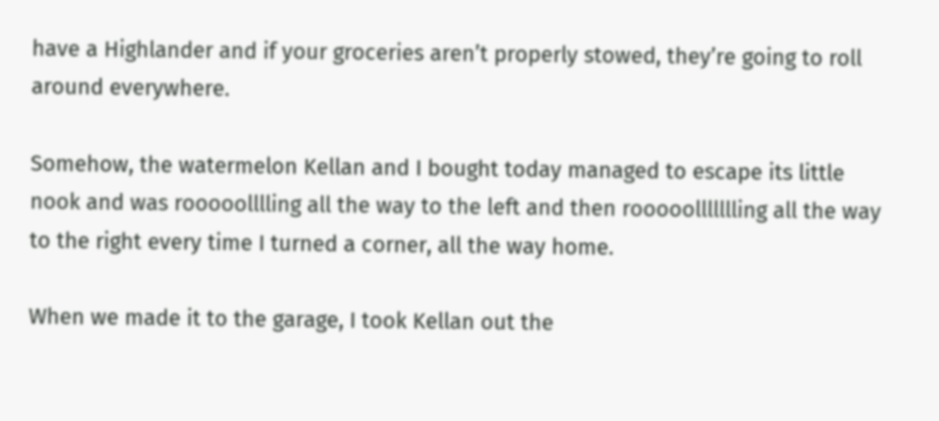have a Highlander and if your groceries aren’t properly stowed, they’re going to roll around everywhere.

Somehow, the watermelon Kellan and I bought today managed to escape its little nook and was rooooolllling all the way to the left and then rooooollllllling all the way to the right every time I turned a corner, all the way home.

When we made it to the garage, I took Kellan out the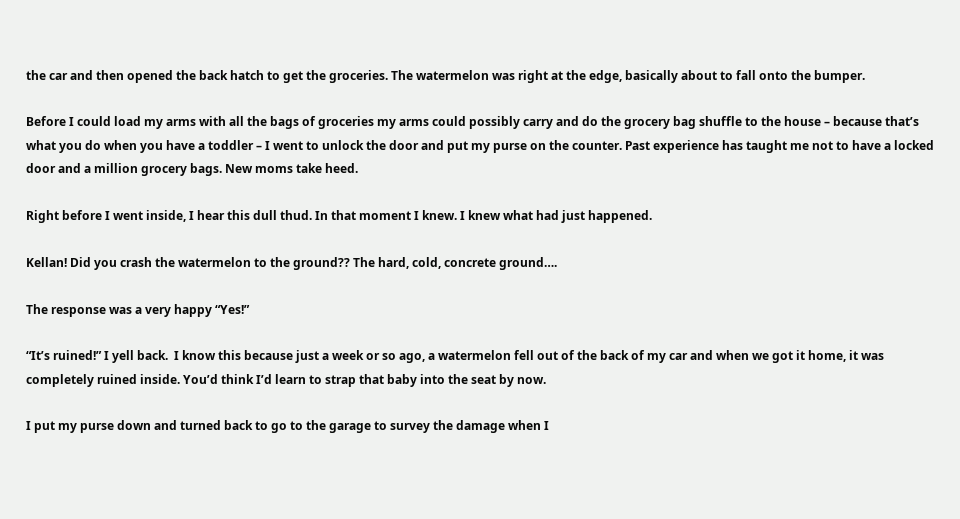the car and then opened the back hatch to get the groceries. The watermelon was right at the edge, basically about to fall onto the bumper.

Before I could load my arms with all the bags of groceries my arms could possibly carry and do the grocery bag shuffle to the house – because that’s what you do when you have a toddler – I went to unlock the door and put my purse on the counter. Past experience has taught me not to have a locked door and a million grocery bags. New moms take heed.

Right before I went inside, I hear this dull thud. In that moment I knew. I knew what had just happened.

Kellan! Did you crash the watermelon to the ground?? The hard, cold, concrete ground….

The response was a very happy “Yes!”

“It’s ruined!” I yell back.  I know this because just a week or so ago, a watermelon fell out of the back of my car and when we got it home, it was completely ruined inside. You’d think I’d learn to strap that baby into the seat by now.

I put my purse down and turned back to go to the garage to survey the damage when I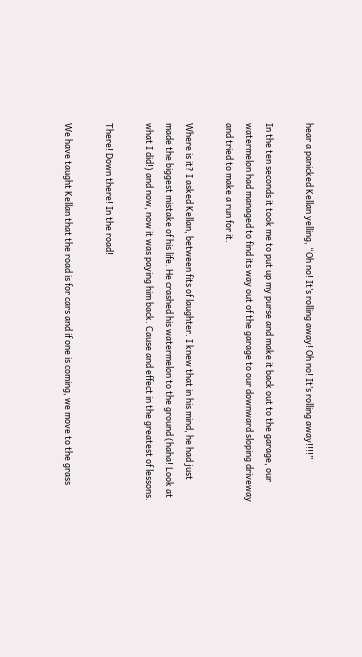hear a panicked Kellan yelling, “Oh no! It’s rolling away! Oh no! It’s rolling away!!!!”

In the ten seconds it took me to put up my purse and make it back out to the garage, our watermelon had managed to find its way out of the garage to our downward sloping driveway and tried to make a run for it.

Where is it? I asked Kellan, between fits of laughter. I knew that in his mind, he had just made the biggest mistake of his life. He crashed his watermelon to the ground (haha! Look at what I did!) and now, now it was paying him back. Cause and effect in the greatest of lessons.

There! Down there! In the road!

We have taught Kellan that the road is for cars and if one is coming, we move to the grass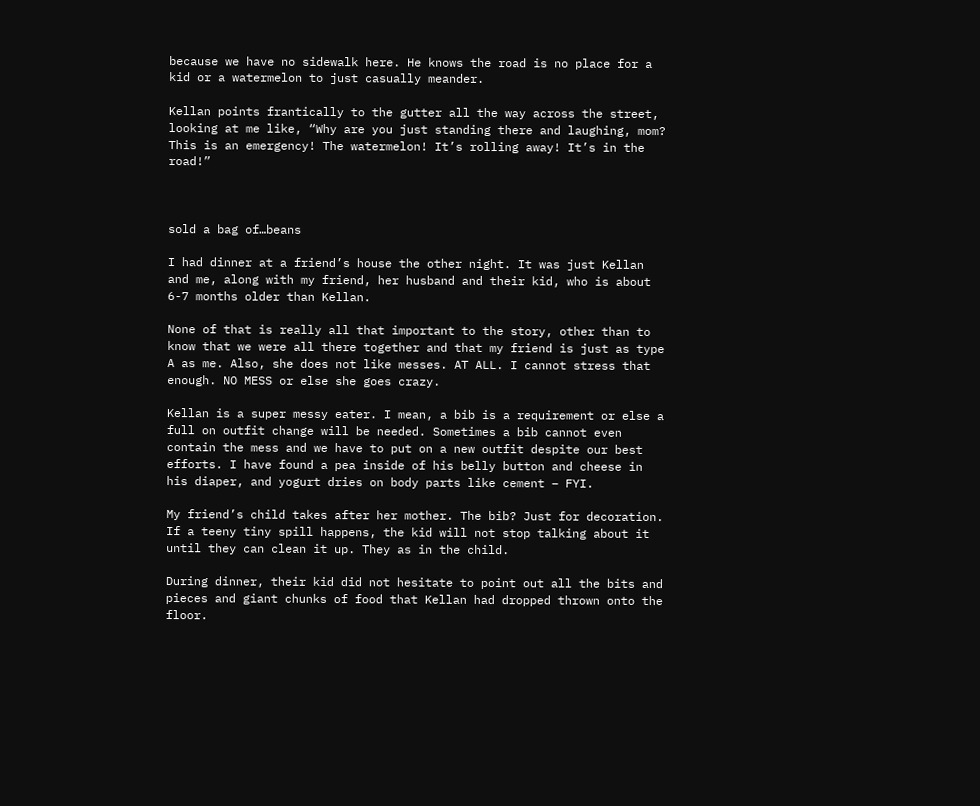because we have no sidewalk here. He knows the road is no place for a kid or a watermelon to just casually meander.

Kellan points frantically to the gutter all the way across the street, looking at me like, “Why are you just standing there and laughing, mom? This is an emergency! The watermelon! It’s rolling away! It’s in the road!”



sold a bag of…beans

I had dinner at a friend’s house the other night. It was just Kellan and me, along with my friend, her husband and their kid, who is about 6-7 months older than Kellan.

None of that is really all that important to the story, other than to know that we were all there together and that my friend is just as type A as me. Also, she does not like messes. AT ALL. I cannot stress that enough. NO MESS or else she goes crazy.

Kellan is a super messy eater. I mean, a bib is a requirement or else a full on outfit change will be needed. Sometimes a bib cannot even contain the mess and we have to put on a new outfit despite our best efforts. I have found a pea inside of his belly button and cheese in his diaper, and yogurt dries on body parts like cement – FYI.

My friend’s child takes after her mother. The bib? Just for decoration. If a teeny tiny spill happens, the kid will not stop talking about it until they can clean it up. They as in the child.

During dinner, their kid did not hesitate to point out all the bits and pieces and giant chunks of food that Kellan had dropped thrown onto the floor.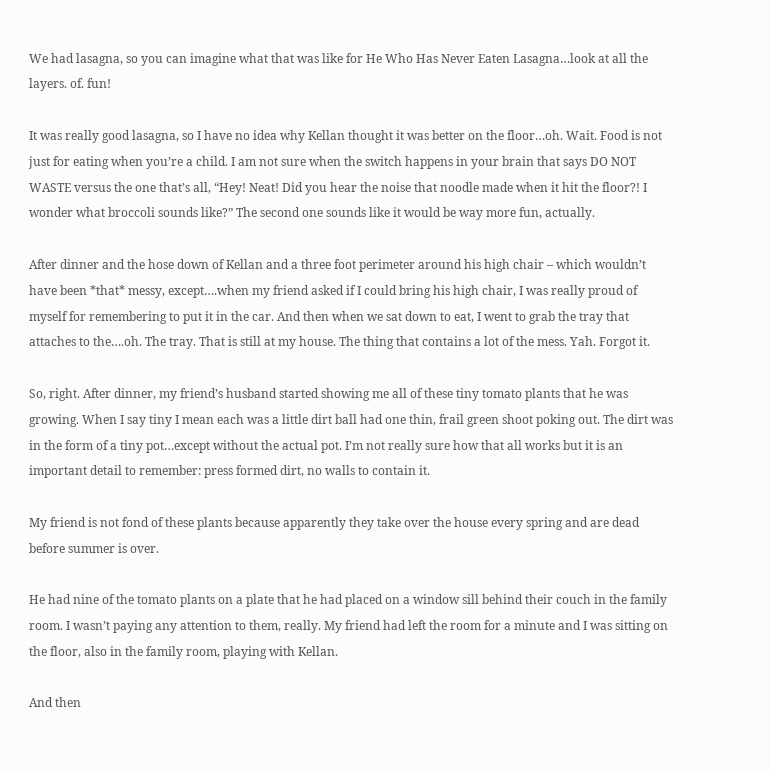We had lasagna, so you can imagine what that was like for He Who Has Never Eaten Lasagna…look at all the layers. of. fun!

It was really good lasagna, so I have no idea why Kellan thought it was better on the floor…oh. Wait. Food is not just for eating when you’re a child. I am not sure when the switch happens in your brain that says DO NOT WASTE versus the one that’s all, “Hey! Neat! Did you hear the noise that noodle made when it hit the floor?! I wonder what broccoli sounds like?” The second one sounds like it would be way more fun, actually.

After dinner and the hose down of Kellan and a three foot perimeter around his high chair – which wouldn’t have been *that* messy, except….when my friend asked if I could bring his high chair, I was really proud of myself for remembering to put it in the car. And then when we sat down to eat, I went to grab the tray that attaches to the….oh. The tray. That is still at my house. The thing that contains a lot of the mess. Yah. Forgot it.

So, right. After dinner, my friend’s husband started showing me all of these tiny tomato plants that he was growing. When I say tiny I mean each was a little dirt ball had one thin, frail green shoot poking out. The dirt was in the form of a tiny pot…except without the actual pot. I’m not really sure how that all works but it is an important detail to remember: press formed dirt, no walls to contain it.

My friend is not fond of these plants because apparently they take over the house every spring and are dead before summer is over.

He had nine of the tomato plants on a plate that he had placed on a window sill behind their couch in the family room. I wasn’t paying any attention to them, really. My friend had left the room for a minute and I was sitting on the floor, also in the family room, playing with Kellan.

And then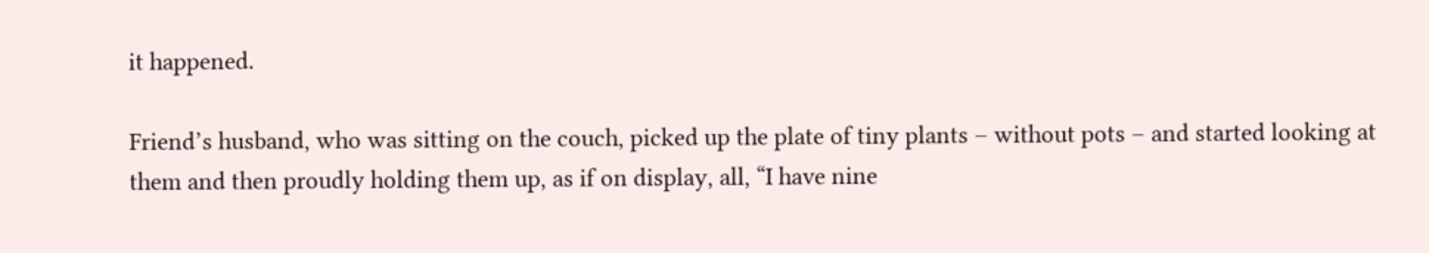it happened.

Friend’s husband, who was sitting on the couch, picked up the plate of tiny plants – without pots – and started looking at them and then proudly holding them up, as if on display, all, “I have nine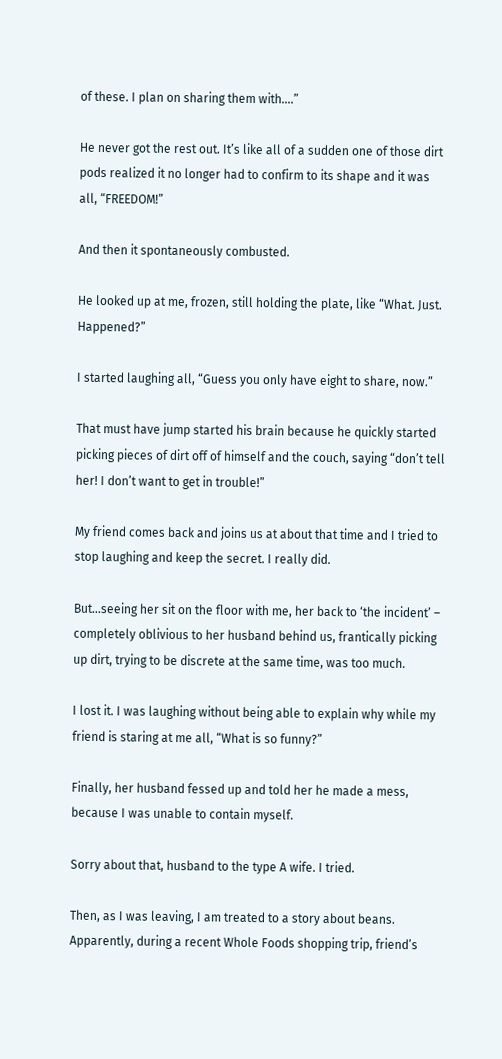of these. I plan on sharing them with….”

He never got the rest out. It’s like all of a sudden one of those dirt pods realized it no longer had to confirm to its shape and it was all, “FREEDOM!”

And then it spontaneously combusted.

He looked up at me, frozen, still holding the plate, like “What. Just. Happened?”

I started laughing all, “Guess you only have eight to share, now.”

That must have jump started his brain because he quickly started picking pieces of dirt off of himself and the couch, saying “don’t tell her! I don’t want to get in trouble!”

My friend comes back and joins us at about that time and I tried to stop laughing and keep the secret. I really did.

But…seeing her sit on the floor with me, her back to ‘the incident’ – completely oblivious to her husband behind us, frantically picking up dirt, trying to be discrete at the same time, was too much.

I lost it. I was laughing without being able to explain why while my friend is staring at me all, “What is so funny?”

Finally, her husband fessed up and told her he made a mess, because I was unable to contain myself.

Sorry about that, husband to the type A wife. I tried.

Then, as I was leaving, I am treated to a story about beans. Apparently, during a recent Whole Foods shopping trip, friend’s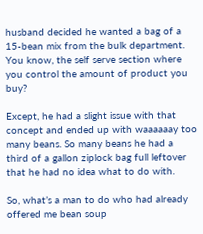husband decided he wanted a bag of a 15-bean mix from the bulk department. You know, the self serve section where you control the amount of product you buy?

Except, he had a slight issue with that concept and ended up with waaaaaay too many beans. So many beans he had a third of a gallon ziplock bag full leftover that he had no idea what to do with.

So, what’s a man to do who had already offered me bean soup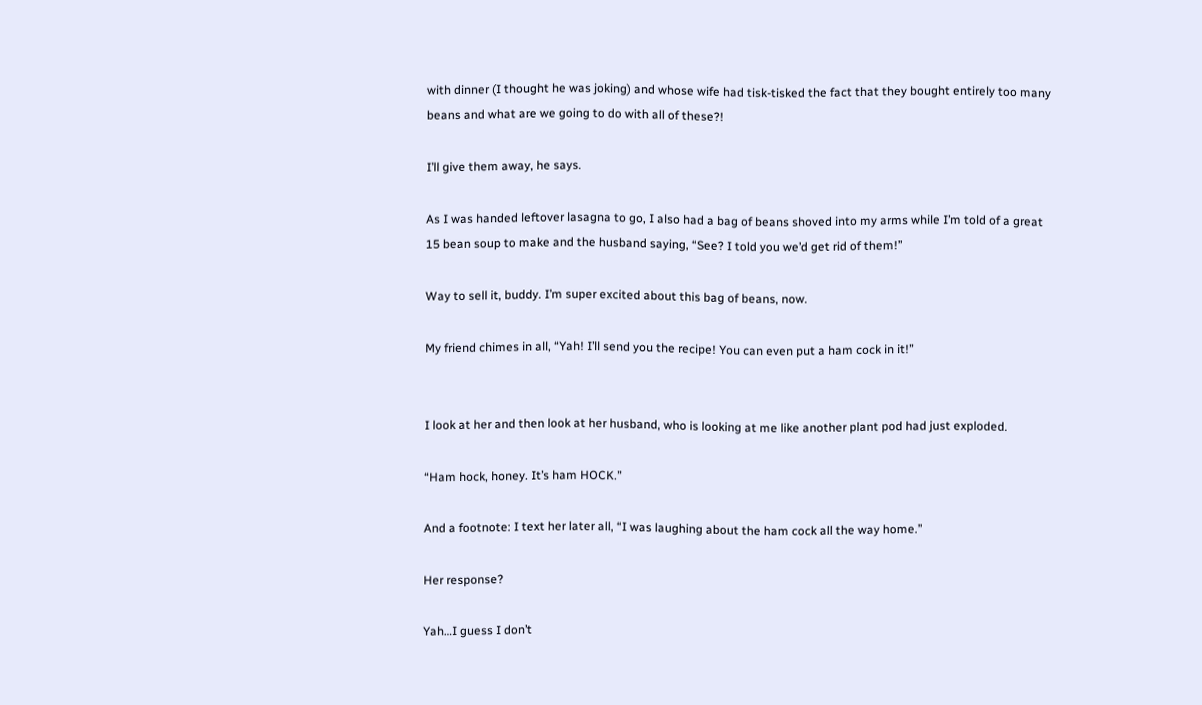with dinner (I thought he was joking) and whose wife had tisk-tisked the fact that they bought entirely too many beans and what are we going to do with all of these?!

I’ll give them away, he says.

As I was handed leftover lasagna to go, I also had a bag of beans shoved into my arms while I’m told of a great 15 bean soup to make and the husband saying, “See? I told you we’d get rid of them!”

Way to sell it, buddy. I’m super excited about this bag of beans, now.

My friend chimes in all, “Yah! I’ll send you the recipe! You can even put a ham cock in it!”


I look at her and then look at her husband, who is looking at me like another plant pod had just exploded.

“Ham hock, honey. It’s ham HOCK.”

And a footnote: I text her later all, “I was laughing about the ham cock all the way home.”

Her response?

Yah…I guess I don’t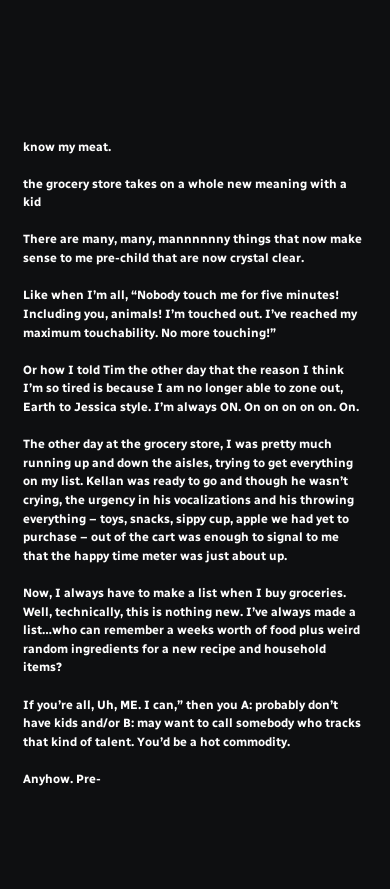know my meat.

the grocery store takes on a whole new meaning with a kid

There are many, many, mannnnnny things that now make sense to me pre-child that are now crystal clear.

Like when I’m all, “Nobody touch me for five minutes! Including you, animals! I’m touched out. I’ve reached my maximum touchability. No more touching!”

Or how I told Tim the other day that the reason I think I’m so tired is because I am no longer able to zone out, Earth to Jessica style. I’m always ON. On on on on on. On.

The other day at the grocery store, I was pretty much running up and down the aisles, trying to get everything on my list. Kellan was ready to go and though he wasn’t crying, the urgency in his vocalizations and his throwing everything – toys, snacks, sippy cup, apple we had yet to purchase – out of the cart was enough to signal to me that the happy time meter was just about up.

Now, I always have to make a list when I buy groceries. Well, technically, this is nothing new. I’ve always made a list…who can remember a weeks worth of food plus weird random ingredients for a new recipe and household items?

If you’re all, Uh, ME. I can,” then you A: probably don’t have kids and/or B: may want to call somebody who tracks that kind of talent. You’d be a hot commodity.

Anyhow. Pre-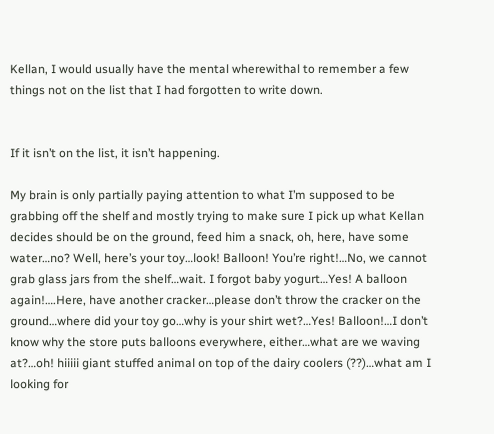Kellan, I would usually have the mental wherewithal to remember a few things not on the list that I had forgotten to write down.


If it isn’t on the list, it isn’t happening.

My brain is only partially paying attention to what I’m supposed to be grabbing off the shelf and mostly trying to make sure I pick up what Kellan decides should be on the ground, feed him a snack, oh, here, have some water…no? Well, here’s your toy…look! Balloon! You’re right!…No, we cannot grab glass jars from the shelf…wait. I forgot baby yogurt…Yes! A balloon again!….Here, have another cracker…please don’t throw the cracker on the ground…where did your toy go…why is your shirt wet?…Yes! Balloon!…I don’t know why the store puts balloons everywhere, either…what are we waving at?…oh! hiiiii giant stuffed animal on top of the dairy coolers (??)…what am I looking for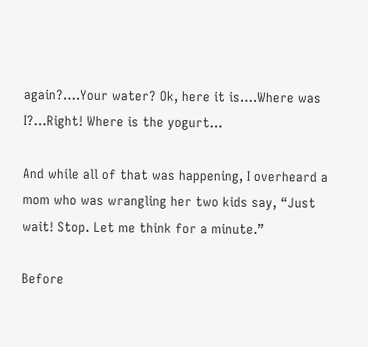again?….Your water? Ok, here it is….Where was I?…Right! Where is the yogurt…

And while all of that was happening, I overheard a mom who was wrangling her two kids say, “Just wait! Stop. Let me think for a minute.”

Before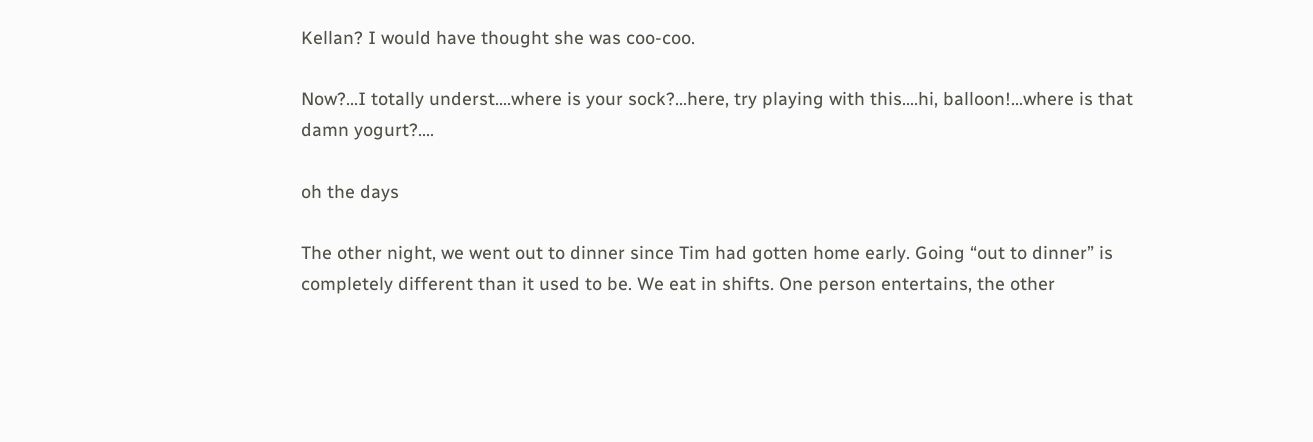Kellan? I would have thought she was coo-coo.

Now?…I totally underst….where is your sock?…here, try playing with this….hi, balloon!…where is that damn yogurt?….

oh the days

The other night, we went out to dinner since Tim had gotten home early. Going “out to dinner” is completely different than it used to be. We eat in shifts. One person entertains, the other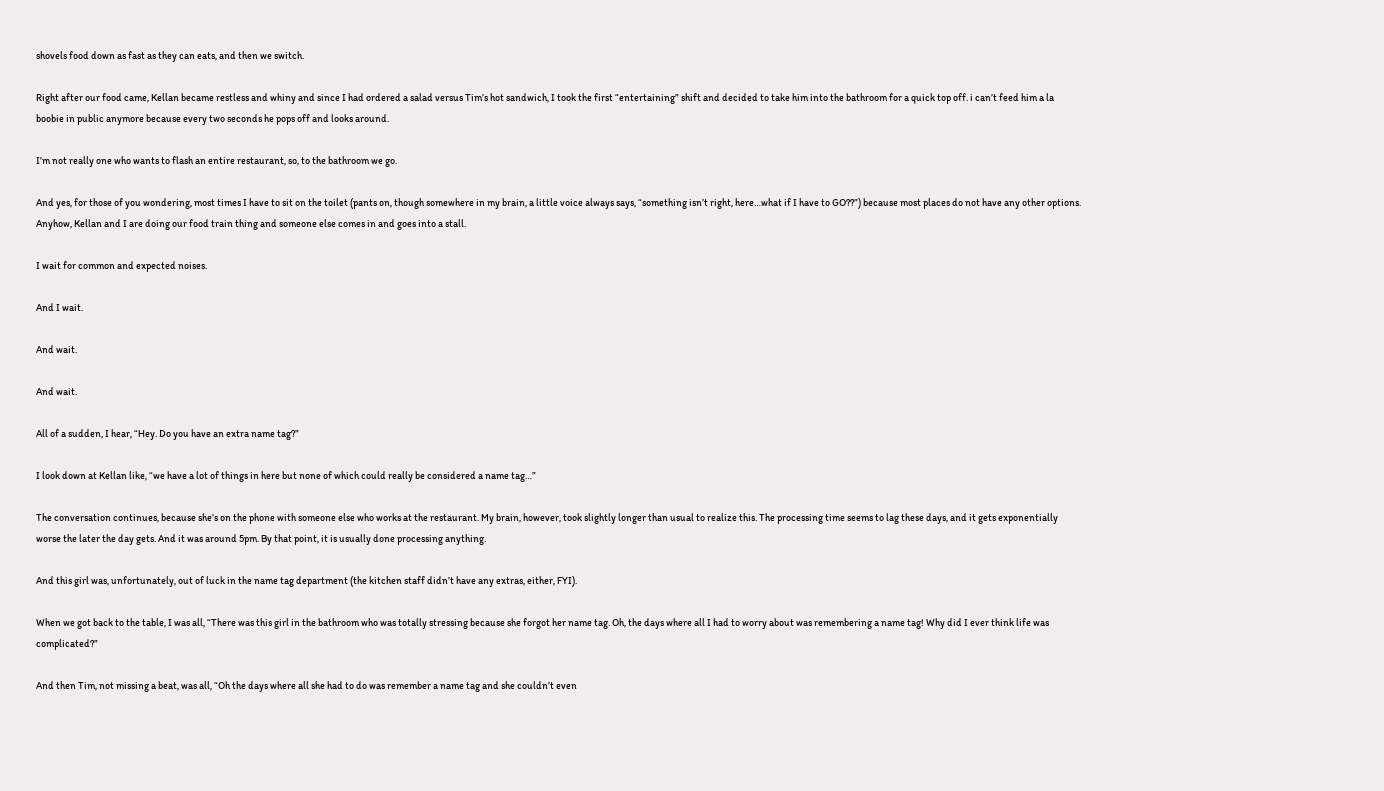shovels food down as fast as they can eats, and then we switch.

Right after our food came, Kellan became restless and whiny and since I had ordered a salad versus Tim’s hot sandwich, I took the first “entertaining” shift and decided to take him into the bathroom for a quick top off. i can’t feed him a la boobie in public anymore because every two seconds he pops off and looks around.

I’m not really one who wants to flash an entire restaurant, so, to the bathroom we go.

And yes, for those of you wondering, most times I have to sit on the toilet (pants on, though somewhere in my brain, a little voice always says, “something isn’t right, here…what if I have to GO??”) because most places do not have any other options. Anyhow, Kellan and I are doing our food train thing and someone else comes in and goes into a stall.

I wait for common and expected noises.

And I wait.

And wait.

And wait.

All of a sudden, I hear, “Hey. Do you have an extra name tag?”

I look down at Kellan like, “we have a lot of things in here but none of which could really be considered a name tag…”

The conversation continues, because she’s on the phone with someone else who works at the restaurant. My brain, however, took slightly longer than usual to realize this. The processing time seems to lag these days, and it gets exponentially worse the later the day gets. And it was around 5pm. By that point, it is usually done processing anything.

And this girl was, unfortunately, out of luck in the name tag department (the kitchen staff didn’t have any extras, either, FYI).

When we got back to the table, I was all, “There was this girl in the bathroom who was totally stressing because she forgot her name tag. Oh, the days where all I had to worry about was remembering a name tag! Why did I ever think life was complicated?”

And then Tim, not missing a beat, was all, “Oh the days where all she had to do was remember a name tag and she couldn’t even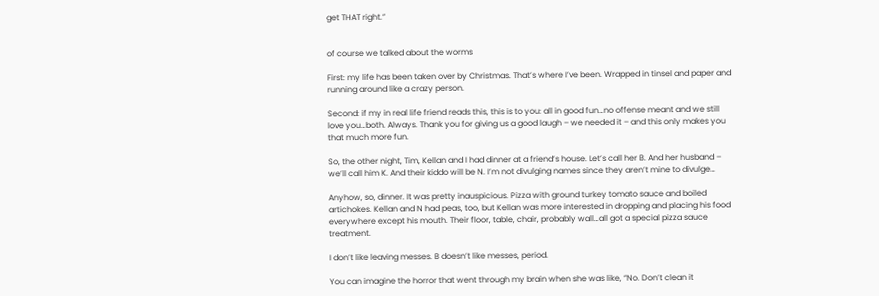get THAT right.”


of course we talked about the worms

First: my life has been taken over by Christmas. That’s where I’ve been. Wrapped in tinsel and paper and running around like a crazy person.

Second: if my in real life friend reads this, this is to you: all in good fun…no offense meant and we still love you…both. Always. Thank you for giving us a good laugh – we needed it – and this only makes you that much more fun.

So, the other night, Tim, Kellan and I had dinner at a friend’s house. Let’s call her B. And her husband – we’ll call him K. And their kiddo will be N. I’m not divulging names since they aren’t mine to divulge…

Anyhow, so, dinner. It was pretty inauspicious. Pizza with ground turkey tomato sauce and boiled artichokes. Kellan and N had peas, too, but Kellan was more interested in dropping and placing his food everywhere except his mouth. Their floor, table, chair, probably wall…all got a special pizza sauce treatment.

I don’t like leaving messes. B doesn’t like messes, period.

You can imagine the horror that went through my brain when she was like, “No. Don’t clean it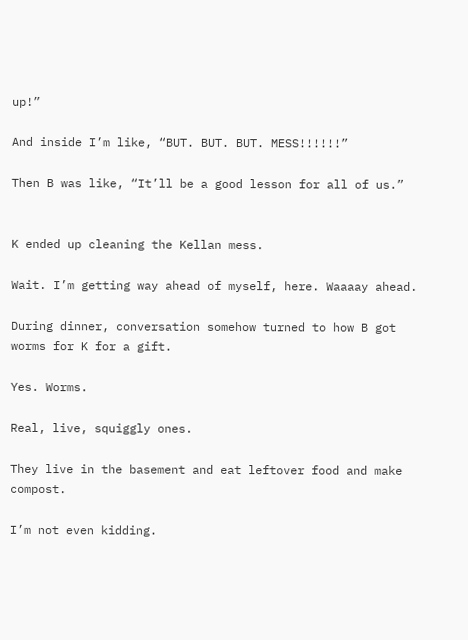up!”

And inside I’m like, “BUT. BUT. BUT. MESS!!!!!!”

Then B was like, “It’ll be a good lesson for all of us.”


K ended up cleaning the Kellan mess.

Wait. I’m getting way ahead of myself, here. Waaaay ahead.

During dinner, conversation somehow turned to how B got worms for K for a gift.

Yes. Worms.

Real, live, squiggly ones.

They live in the basement and eat leftover food and make compost.

I’m not even kidding.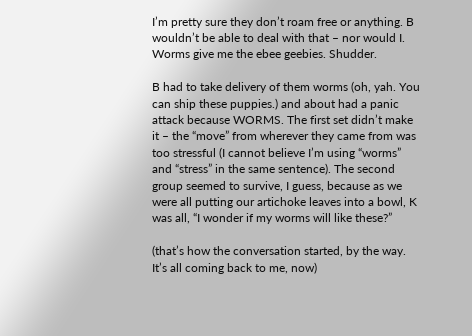I’m pretty sure they don’t roam free or anything. B wouldn’t be able to deal with that – nor would I. Worms give me the ebee geebies. Shudder.

B had to take delivery of them worms (oh, yah. You can ship these puppies.) and about had a panic attack because WORMS. The first set didn’t make it – the “move” from wherever they came from was too stressful (I cannot believe I’m using “worms” and “stress” in the same sentence). The second group seemed to survive, I guess, because as we were all putting our artichoke leaves into a bowl, K was all, “I wonder if my worms will like these?”

(that’s how the conversation started, by the way. It’s all coming back to me, now)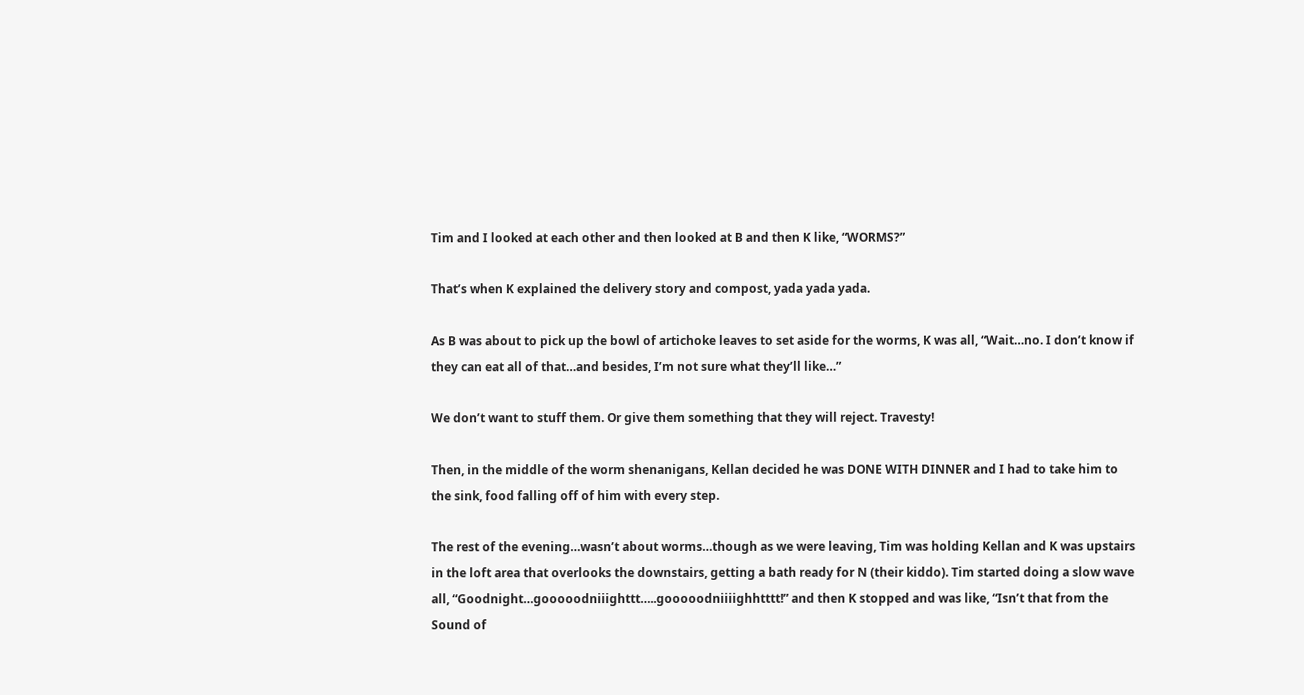Tim and I looked at each other and then looked at B and then K like, “WORMS?”

That’s when K explained the delivery story and compost, yada yada yada.

As B was about to pick up the bowl of artichoke leaves to set aside for the worms, K was all, “Wait…no. I don’t know if they can eat all of that…and besides, I’m not sure what they’ll like…”

We don’t want to stuff them. Or give them something that they will reject. Travesty!

Then, in the middle of the worm shenanigans, Kellan decided he was DONE WITH DINNER and I had to take him to the sink, food falling off of him with every step.

The rest of the evening…wasn’t about worms…though as we were leaving, Tim was holding Kellan and K was upstairs in the loft area that overlooks the downstairs, getting a bath ready for N (their kiddo). Tim started doing a slow wave all, “Goodnight…gooooodniiighttt…..gooooodniiiighhtttt!” and then K stopped and was like, “Isn’t that from the Sound of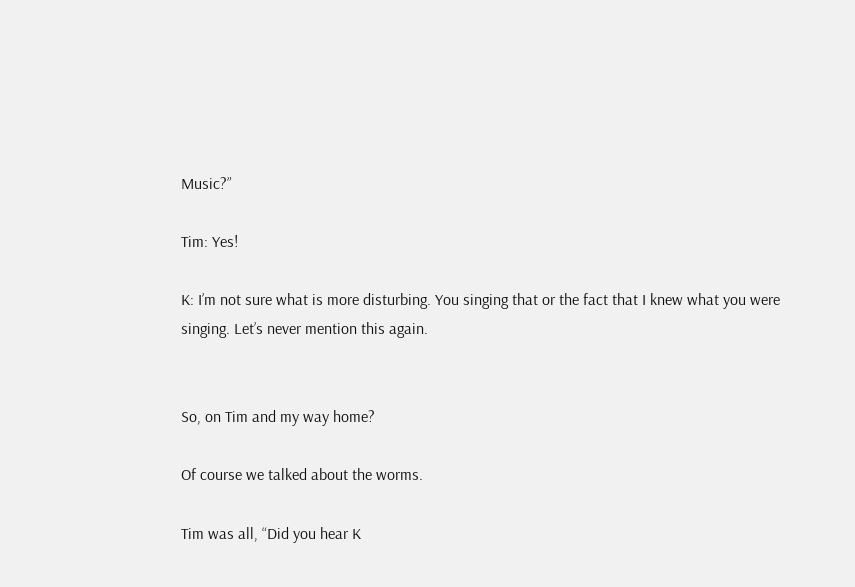Music?”

Tim: Yes!

K: I’m not sure what is more disturbing. You singing that or the fact that I knew what you were singing. Let’s never mention this again.


So, on Tim and my way home?

Of course we talked about the worms.

Tim was all, “Did you hear K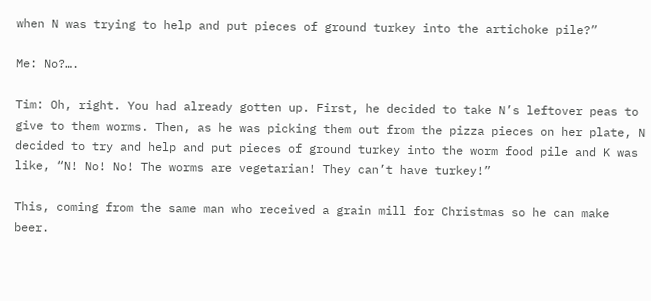when N was trying to help and put pieces of ground turkey into the artichoke pile?”

Me: No?….

Tim: Oh, right. You had already gotten up. First, he decided to take N’s leftover peas to give to them worms. Then, as he was picking them out from the pizza pieces on her plate, N decided to try and help and put pieces of ground turkey into the worm food pile and K was like, “N! No! No! The worms are vegetarian! They can’t have turkey!”

This, coming from the same man who received a grain mill for Christmas so he can make beer.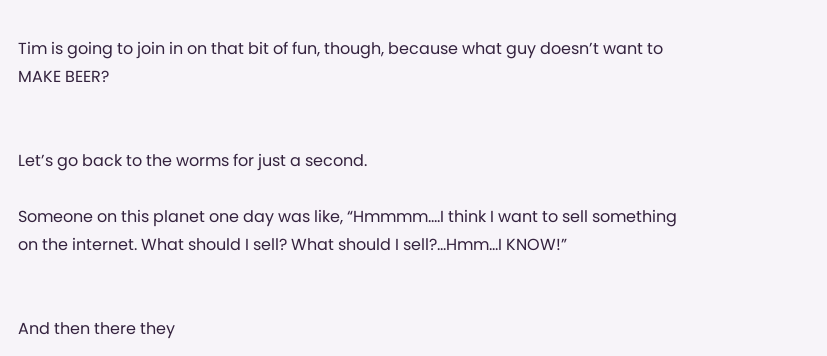Tim is going to join in on that bit of fun, though, because what guy doesn’t want to MAKE BEER?


Let’s go back to the worms for just a second.

Someone on this planet one day was like, “Hmmmm….I think I want to sell something on the internet. What should I sell? What should I sell?…Hmm…I KNOW!”


And then there they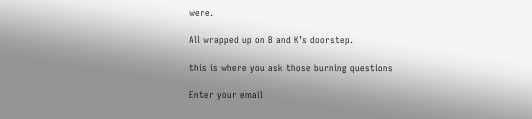were.

All wrapped up on B and K’s doorstep.

this is where you ask those burning questions

Enter your email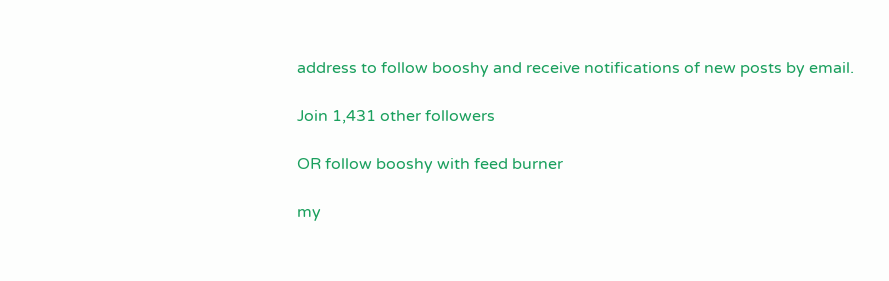address to follow booshy and receive notifications of new posts by email.

Join 1,431 other followers

OR follow booshy with feed burner

my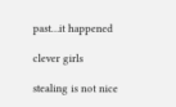past…it happened

clever girls

stealing is not nice